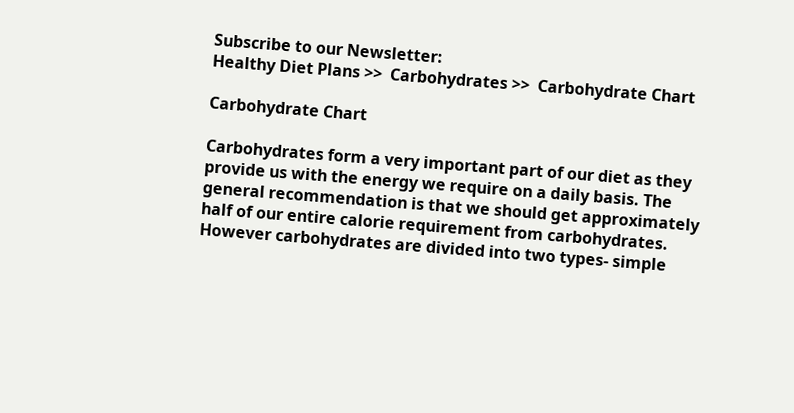Subscribe to our Newsletter:
Healthy Diet Plans >>  Carbohydrates >>  Carbohydrate Chart

Carbohydrate Chart

Carbohydrates form a very important part of our diet as they provide us with the energy we require on a daily basis. The general recommendation is that we should get approximately half of our entire calorie requirement from carbohydrates. However carbohydrates are divided into two types- simple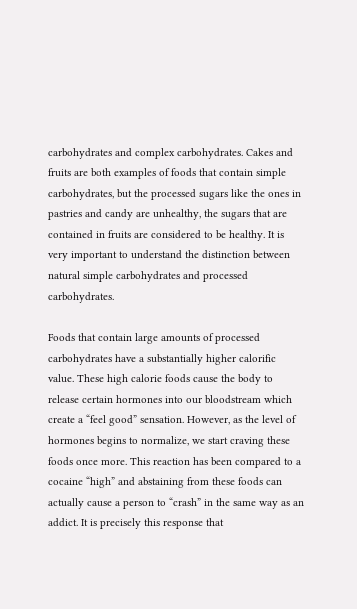carbohydrates and complex carbohydrates. Cakes and fruits are both examples of foods that contain simple carbohydrates, but the processed sugars like the ones in pastries and candy are unhealthy, the sugars that are contained in fruits are considered to be healthy. It is very important to understand the distinction between natural simple carbohydrates and processed carbohydrates.

Foods that contain large amounts of processed carbohydrates have a substantially higher calorific value. These high calorie foods cause the body to release certain hormones into our bloodstream which create a “feel good” sensation. However, as the level of hormones begins to normalize, we start craving these foods once more. This reaction has been compared to a cocaine “high” and abstaining from these foods can actually cause a person to “crash” in the same way as an addict. It is precisely this response that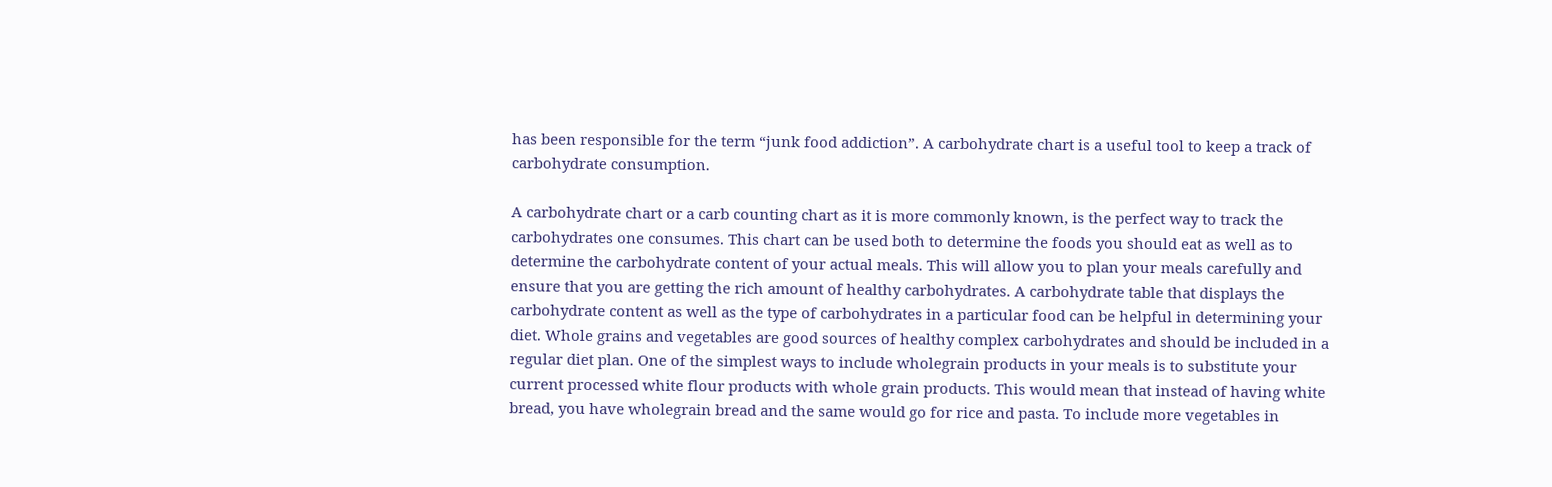has been responsible for the term “junk food addiction”. A carbohydrate chart is a useful tool to keep a track of carbohydrate consumption.

A carbohydrate chart or a carb counting chart as it is more commonly known, is the perfect way to track the carbohydrates one consumes. This chart can be used both to determine the foods you should eat as well as to determine the carbohydrate content of your actual meals. This will allow you to plan your meals carefully and ensure that you are getting the rich amount of healthy carbohydrates. A carbohydrate table that displays the carbohydrate content as well as the type of carbohydrates in a particular food can be helpful in determining your diet. Whole grains and vegetables are good sources of healthy complex carbohydrates and should be included in a regular diet plan. One of the simplest ways to include wholegrain products in your meals is to substitute your current processed white flour products with whole grain products. This would mean that instead of having white bread, you have wholegrain bread and the same would go for rice and pasta. To include more vegetables in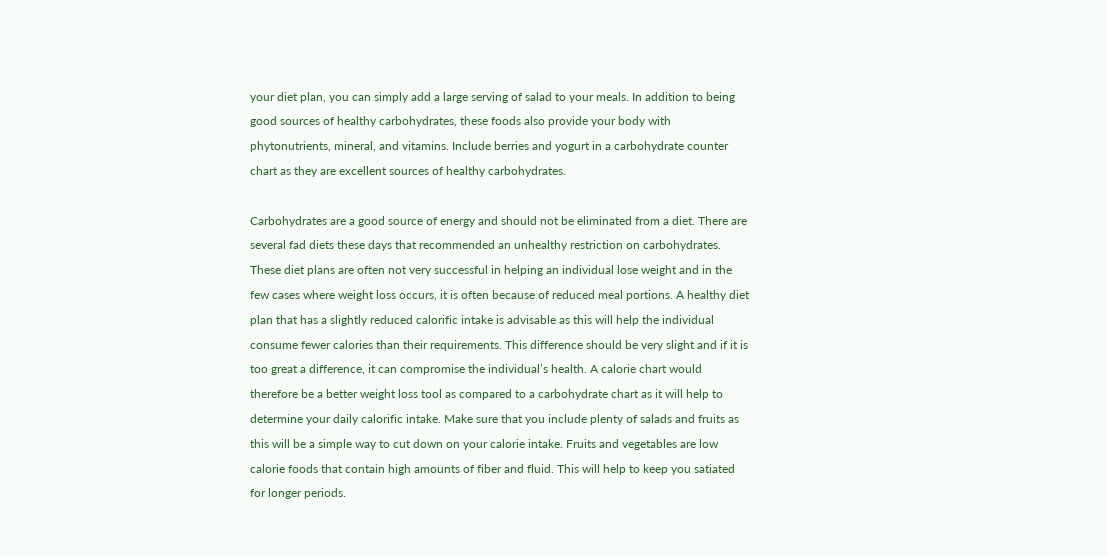your diet plan, you can simply add a large serving of salad to your meals. In addition to being good sources of healthy carbohydrates, these foods also provide your body with phytonutrients, mineral, and vitamins. Include berries and yogurt in a carbohydrate counter chart as they are excellent sources of healthy carbohydrates.

Carbohydrates are a good source of energy and should not be eliminated from a diet. There are several fad diets these days that recommended an unhealthy restriction on carbohydrates. These diet plans are often not very successful in helping an individual lose weight and in the few cases where weight loss occurs, it is often because of reduced meal portions. A healthy diet plan that has a slightly reduced calorific intake is advisable as this will help the individual consume fewer calories than their requirements. This difference should be very slight and if it is too great a difference, it can compromise the individual’s health. A calorie chart would therefore be a better weight loss tool as compared to a carbohydrate chart as it will help to determine your daily calorific intake. Make sure that you include plenty of salads and fruits as this will be a simple way to cut down on your calorie intake. Fruits and vegetables are low calorie foods that contain high amounts of fiber and fluid. This will help to keep you satiated for longer periods.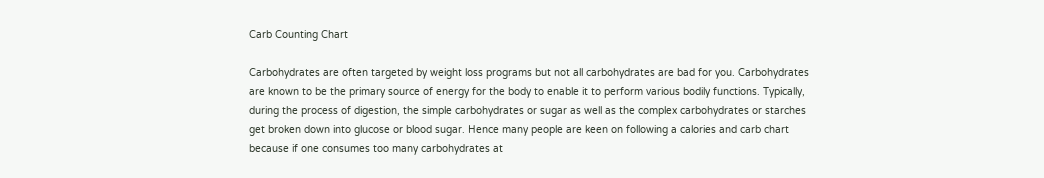Carb Counting Chart

Carbohydrates are often targeted by weight loss programs but not all carbohydrates are bad for you. Carbohydrates are known to be the primary source of energy for the body to enable it to perform various bodily functions. Typically, during the process of digestion, the simple carbohydrates or sugar as well as the complex carbohydrates or starches get broken down into glucose or blood sugar. Hence many people are keen on following a calories and carb chart because if one consumes too many carbohydrates at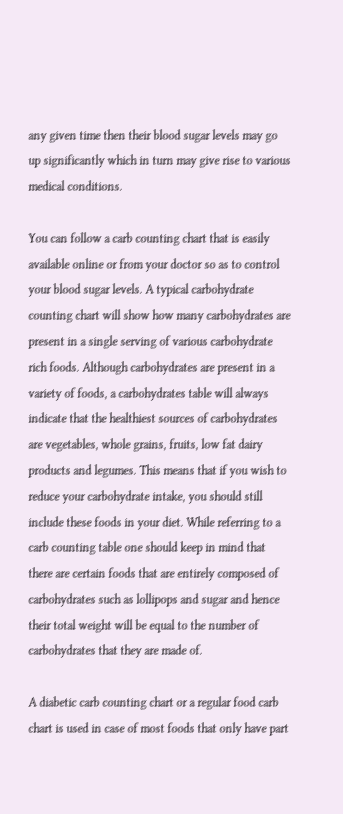any given time then their blood sugar levels may go up significantly which in turn may give rise to various medical conditions.

You can follow a carb counting chart that is easily available online or from your doctor so as to control your blood sugar levels. A typical carbohydrate counting chart will show how many carbohydrates are present in a single serving of various carbohydrate rich foods. Although carbohydrates are present in a variety of foods, a carbohydrates table will always indicate that the healthiest sources of carbohydrates are vegetables, whole grains, fruits, low fat dairy products and legumes. This means that if you wish to reduce your carbohydrate intake, you should still include these foods in your diet. While referring to a carb counting table one should keep in mind that there are certain foods that are entirely composed of carbohydrates such as lollipops and sugar and hence their total weight will be equal to the number of carbohydrates that they are made of.

A diabetic carb counting chart or a regular food carb chart is used in case of most foods that only have part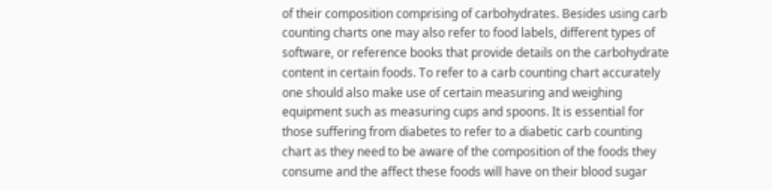of their composition comprising of carbohydrates. Besides using carb counting charts one may also refer to food labels, different types of software, or reference books that provide details on the carbohydrate content in certain foods. To refer to a carb counting chart accurately one should also make use of certain measuring and weighing equipment such as measuring cups and spoons. It is essential for those suffering from diabetes to refer to a diabetic carb counting chart as they need to be aware of the composition of the foods they consume and the affect these foods will have on their blood sugar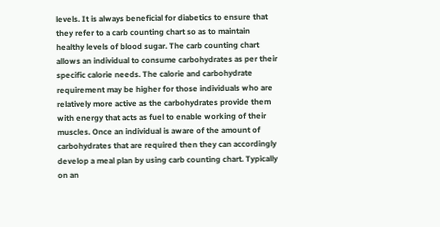levels. It is always beneficial for diabetics to ensure that they refer to a carb counting chart so as to maintain healthy levels of blood sugar. The carb counting chart allows an individual to consume carbohydrates as per their specific calorie needs. The calorie and carbohydrate requirement may be higher for those individuals who are relatively more active as the carbohydrates provide them with energy that acts as fuel to enable working of their muscles. Once an individual is aware of the amount of carbohydrates that are required then they can accordingly develop a meal plan by using carb counting chart. Typically on an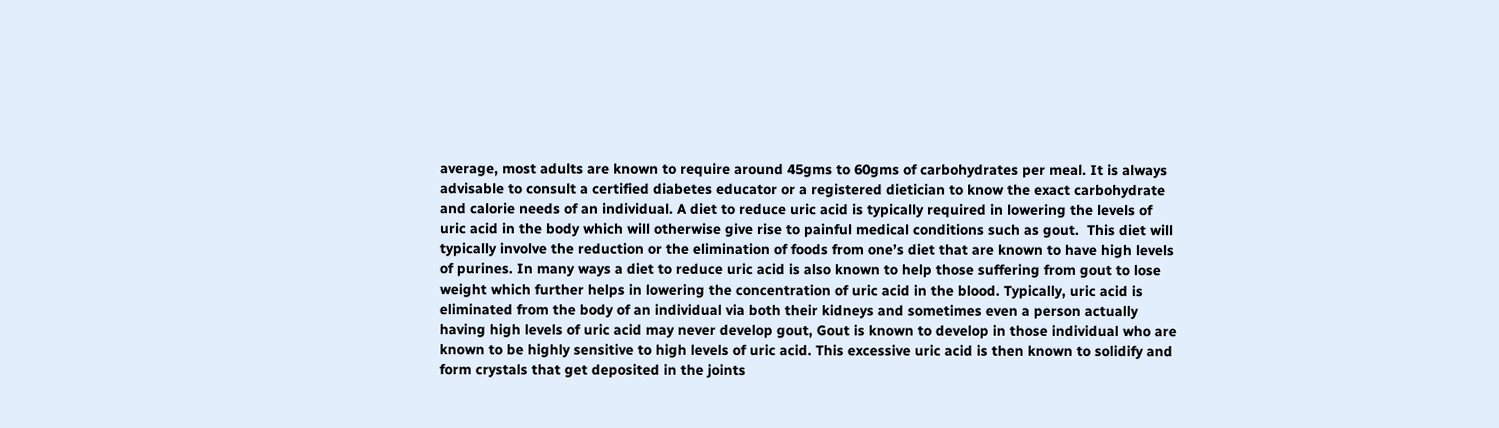average, most adults are known to require around 45gms to 60gms of carbohydrates per meal. It is always advisable to consult a certified diabetes educator or a registered dietician to know the exact carbohydrate and calorie needs of an individual. A diet to reduce uric acid is typically required in lowering the levels of uric acid in the body which will otherwise give rise to painful medical conditions such as gout.  This diet will typically involve the reduction or the elimination of foods from one’s diet that are known to have high levels of purines. In many ways a diet to reduce uric acid is also known to help those suffering from gout to lose weight which further helps in lowering the concentration of uric acid in the blood. Typically, uric acid is eliminated from the body of an individual via both their kidneys and sometimes even a person actually having high levels of uric acid may never develop gout, Gout is known to develop in those individual who are known to be highly sensitive to high levels of uric acid. This excessive uric acid is then known to solidify and form crystals that get deposited in the joints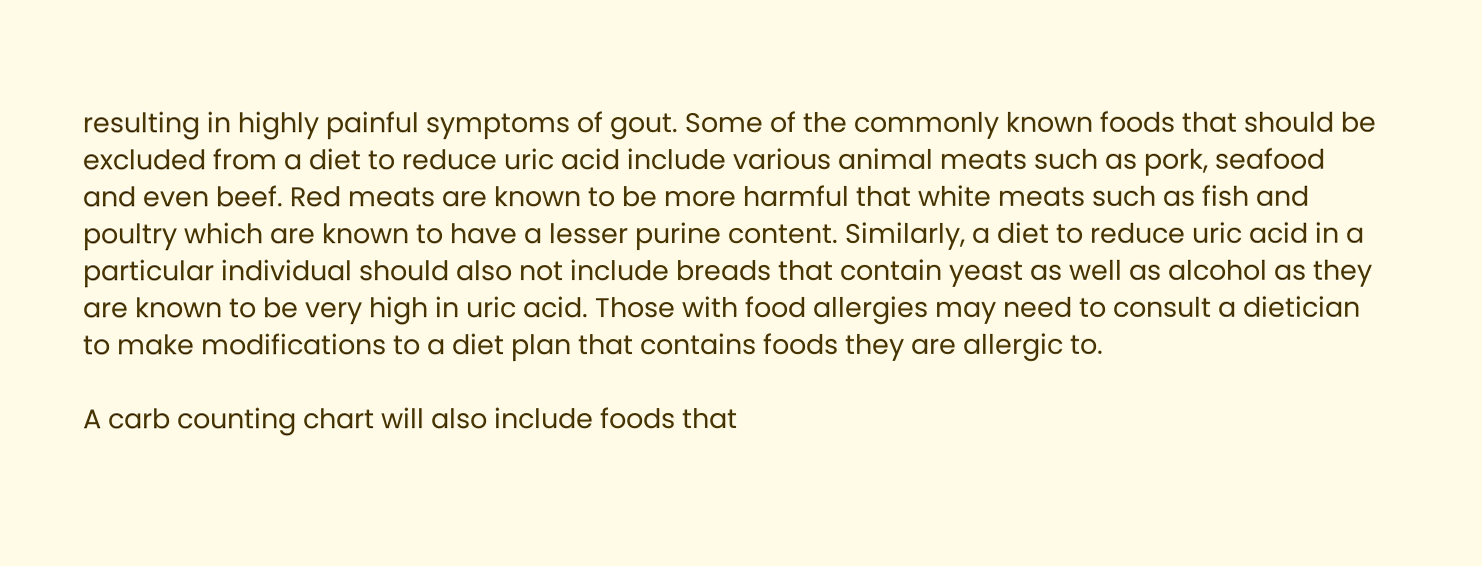resulting in highly painful symptoms of gout. Some of the commonly known foods that should be excluded from a diet to reduce uric acid include various animal meats such as pork, seafood and even beef. Red meats are known to be more harmful that white meats such as fish and poultry which are known to have a lesser purine content. Similarly, a diet to reduce uric acid in a particular individual should also not include breads that contain yeast as well as alcohol as they are known to be very high in uric acid. Those with food allergies may need to consult a dietician to make modifications to a diet plan that contains foods they are allergic to.

A carb counting chart will also include foods that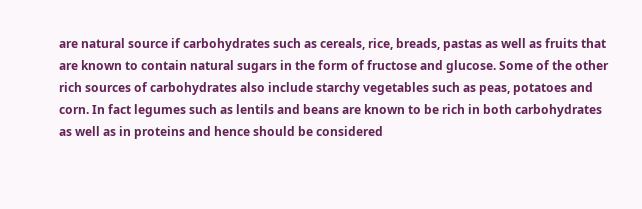are natural source if carbohydrates such as cereals, rice, breads, pastas as well as fruits that are known to contain natural sugars in the form of fructose and glucose. Some of the other rich sources of carbohydrates also include starchy vegetables such as peas, potatoes and corn. In fact legumes such as lentils and beans are known to be rich in both carbohydrates as well as in proteins and hence should be considered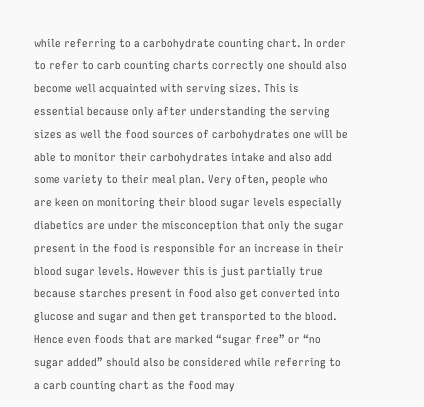while referring to a carbohydrate counting chart. In order to refer to carb counting charts correctly one should also become well acquainted with serving sizes. This is essential because only after understanding the serving sizes as well the food sources of carbohydrates one will be able to monitor their carbohydrates intake and also add some variety to their meal plan. Very often, people who are keen on monitoring their blood sugar levels especially diabetics are under the misconception that only the sugar present in the food is responsible for an increase in their blood sugar levels. However this is just partially true because starches present in food also get converted into glucose and sugar and then get transported to the blood. Hence even foods that are marked “sugar free” or “no sugar added” should also be considered while referring to a carb counting chart as the food may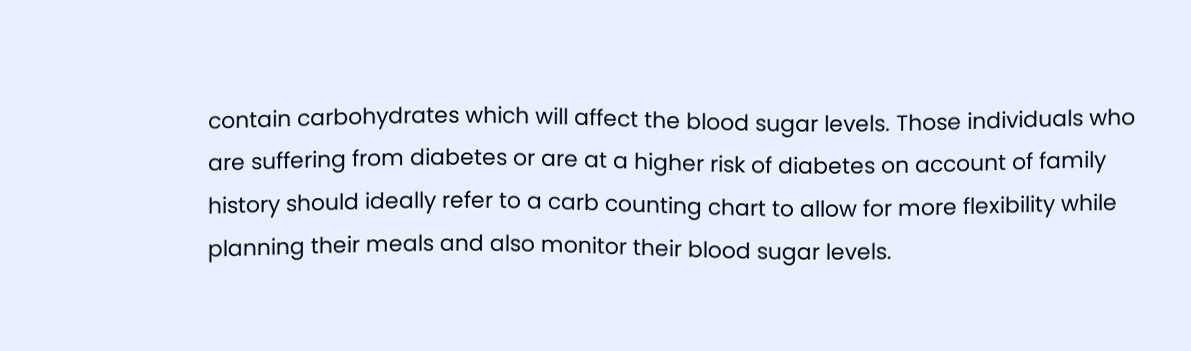contain carbohydrates which will affect the blood sugar levels. Those individuals who are suffering from diabetes or are at a higher risk of diabetes on account of family history should ideally refer to a carb counting chart to allow for more flexibility while planning their meals and also monitor their blood sugar levels.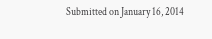Submitted on January 16, 2014